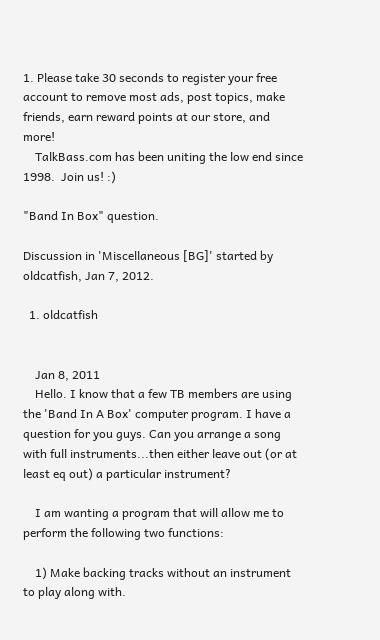1. Please take 30 seconds to register your free account to remove most ads, post topics, make friends, earn reward points at our store, and more!
    TalkBass.com has been uniting the low end since 1998.  Join us! :)

"Band In Box" question.

Discussion in 'Miscellaneous [BG]' started by oldcatfish, Jan 7, 2012.

  1. oldcatfish


    Jan 8, 2011
    Hello. I know that a few TB members are using the 'Band In A Box' computer program. I have a question for you guys. Can you arrange a song with full instruments...then either leave out (or at least eq out) a particular instrument?

    I am wanting a program that will allow me to perform the following two functions:

    1) Make backing tracks without an instrument to play along with.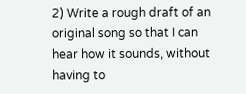2) Write a rough draft of an original song so that I can hear how it sounds, without having to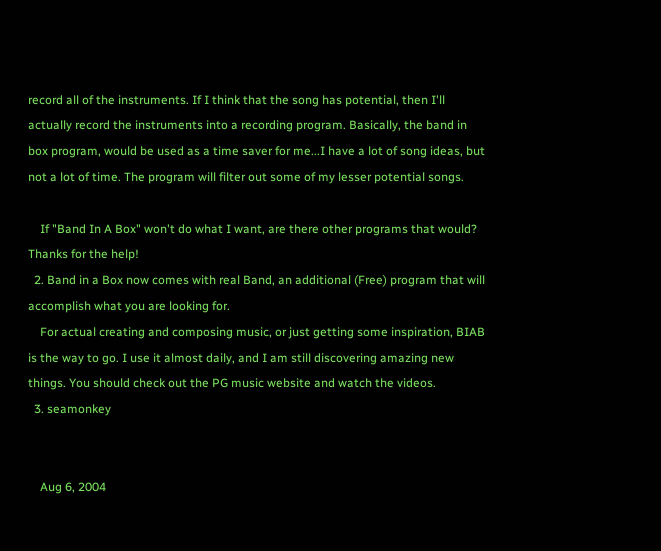record all of the instruments. If I think that the song has potential, then I'll actually record the instruments into a recording program. Basically, the band in box program, would be used as a time saver for me...I have a lot of song ideas, but not a lot of time. The program will filter out some of my lesser potential songs.

    If "Band In A Box" won't do what I want, are there other programs that would? Thanks for the help!
  2. Band in a Box now comes with real Band, an additional (Free) program that will accomplish what you are looking for.
    For actual creating and composing music, or just getting some inspiration, BIAB is the way to go. I use it almost daily, and I am still discovering amazing new things. You should check out the PG music website and watch the videos.
  3. seamonkey


    Aug 6, 2004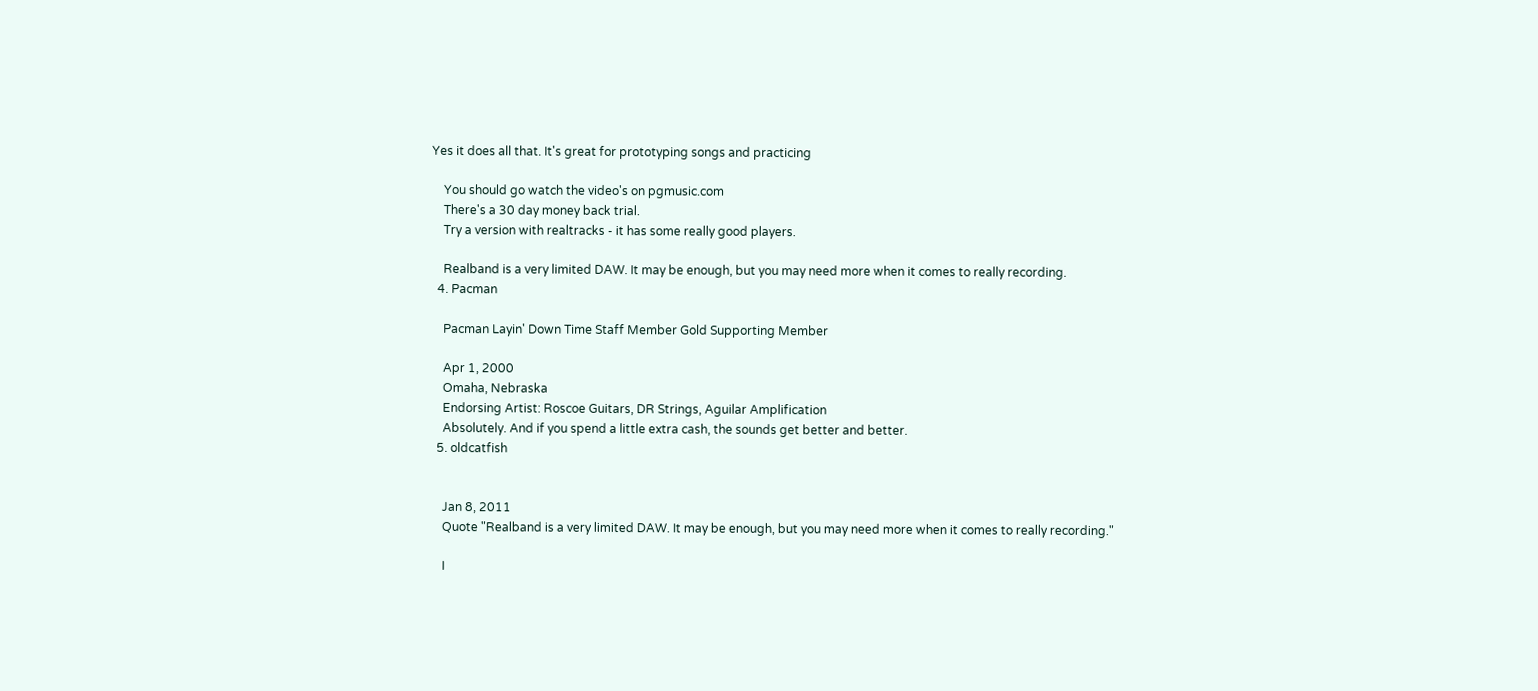Yes it does all that. It's great for prototyping songs and practicing

    You should go watch the video's on pgmusic.com
    There's a 30 day money back trial.
    Try a version with realtracks - it has some really good players.

    Realband is a very limited DAW. It may be enough, but you may need more when it comes to really recording.
  4. Pacman

    Pacman Layin' Down Time Staff Member Gold Supporting Member

    Apr 1, 2000
    Omaha, Nebraska
    Endorsing Artist: Roscoe Guitars, DR Strings, Aguilar Amplification
    Absolutely. And if you spend a little extra cash, the sounds get better and better.
  5. oldcatfish


    Jan 8, 2011
    Quote "Realband is a very limited DAW. It may be enough, but you may need more when it comes to really recording."

    I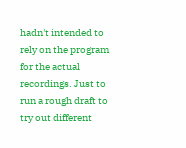hadn't intended to rely on the program for the actual recordings. Just to run a rough draft to try out different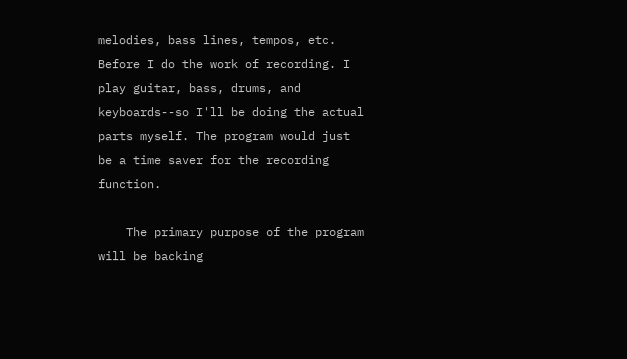melodies, bass lines, tempos, etc. Before I do the work of recording. I play guitar, bass, drums, and keyboards--so I'll be doing the actual parts myself. The program would just be a time saver for the recording function.

    The primary purpose of the program will be backing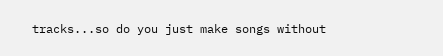tracks...so do you just make songs without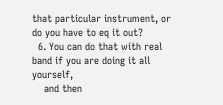that particular instrument, or do you have to eq it out?
  6. You can do that with real band if you are doing it all yourself,
    and then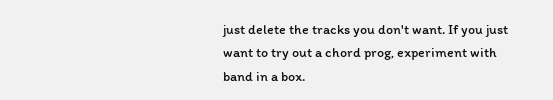just delete the tracks you don't want. If you just want to try out a chord prog, experiment with band in a box.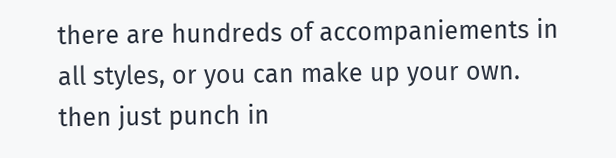there are hundreds of accompaniements in all styles, or you can make up your own. then just punch in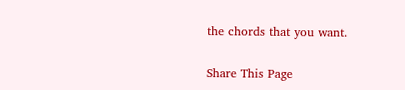the chords that you want.

Share This Page